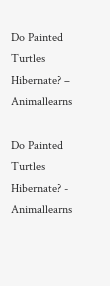Do Painted Turtles Hibernate? – Animallearns

Do Painted Turtles Hibernate? - Animallearns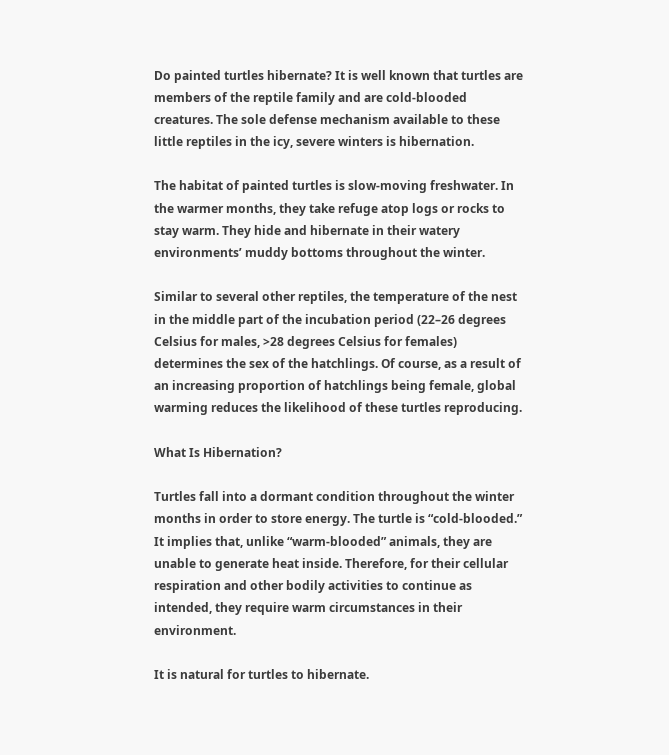Do painted turtles hibernate? It is well known that turtles are members of the reptile family and are cold-blooded creatures. The sole defense mechanism available to these little reptiles in the icy, severe winters is hibernation.

The habitat of painted turtles is slow-moving freshwater. In the warmer months, they take refuge atop logs or rocks to stay warm. They hide and hibernate in their watery environments’ muddy bottoms throughout the winter.

Similar to several other reptiles, the temperature of the nest in the middle part of the incubation period (22–26 degrees Celsius for males, >28 degrees Celsius for females) determines the sex of the hatchlings. Of course, as a result of an increasing proportion of hatchlings being female, global warming reduces the likelihood of these turtles reproducing.

What Is Hibernation?

Turtles fall into a dormant condition throughout the winter months in order to store energy. The turtle is “cold-blooded.” It implies that, unlike “warm-blooded” animals, they are unable to generate heat inside. Therefore, for their cellular respiration and other bodily activities to continue as intended, they require warm circumstances in their environment.

It is natural for turtles to hibernate.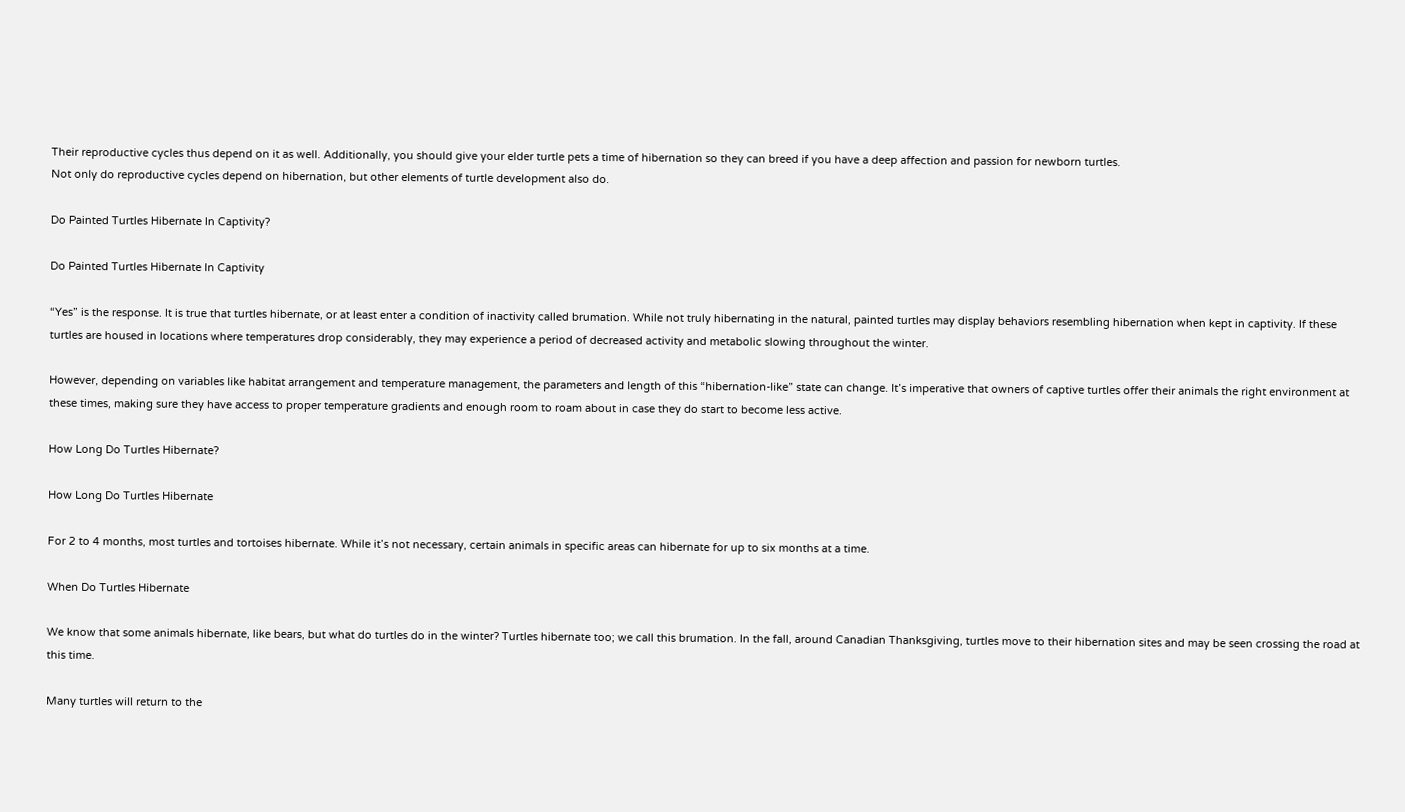Their reproductive cycles thus depend on it as well. Additionally, you should give your elder turtle pets a time of hibernation so they can breed if you have a deep affection and passion for newborn turtles.
Not only do reproductive cycles depend on hibernation, but other elements of turtle development also do.

Do Painted Turtles Hibernate In Captivity?

Do Painted Turtles Hibernate In Captivity

“Yes” is the response. It is true that turtles hibernate, or at least enter a condition of inactivity called brumation. While not truly hibernating in the natural, painted turtles may display behaviors resembling hibernation when kept in captivity. If these turtles are housed in locations where temperatures drop considerably, they may experience a period of decreased activity and metabolic slowing throughout the winter.

However, depending on variables like habitat arrangement and temperature management, the parameters and length of this “hibernation-like” state can change. It’s imperative that owners of captive turtles offer their animals the right environment at these times, making sure they have access to proper temperature gradients and enough room to roam about in case they do start to become less active.

How Long Do Turtles Hibernate?

How Long Do Turtles Hibernate

For 2 to 4 months, most turtles and tortoises hibernate. While it’s not necessary, certain animals in specific areas can hibernate for up to six months at a time.

When Do Turtles Hibernate

We know that some animals hibernate, like bears, but what do turtles do in the winter? Turtles hibernate too; we call this brumation. In the fall, around Canadian Thanksgiving, turtles move to their hibernation sites and may be seen crossing the road at this time.

Many turtles will return to the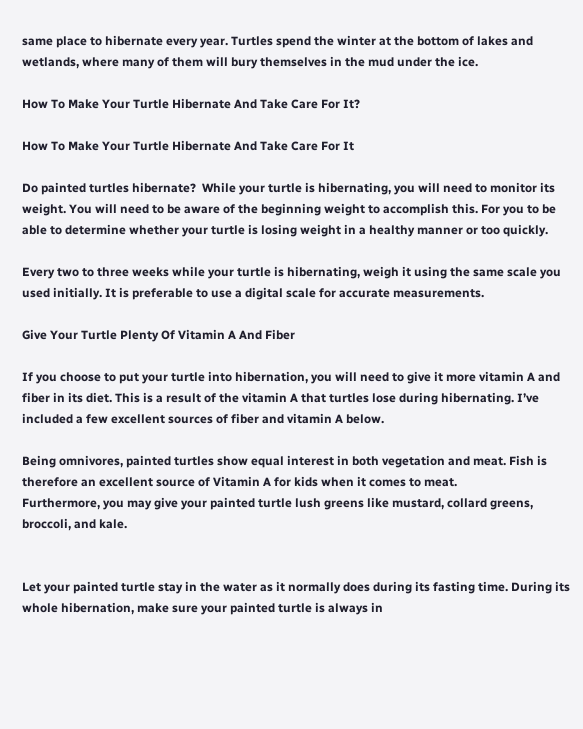same place to hibernate every year. Turtles spend the winter at the bottom of lakes and wetlands, where many of them will bury themselves in the mud under the ice.

How To Make Your Turtle Hibernate And Take Care For It?

How To Make Your Turtle Hibernate And Take Care For It

Do painted turtles hibernate?  While your turtle is hibernating, you will need to monitor its weight. You will need to be aware of the beginning weight to accomplish this. For you to be able to determine whether your turtle is losing weight in a healthy manner or too quickly.

Every two to three weeks while your turtle is hibernating, weigh it using the same scale you used initially. It is preferable to use a digital scale for accurate measurements.

Give Your Turtle Plenty Of Vitamin A And Fiber

If you choose to put your turtle into hibernation, you will need to give it more vitamin A and fiber in its diet. This is a result of the vitamin A that turtles lose during hibernating. I’ve included a few excellent sources of fiber and vitamin A below.

Being omnivores, painted turtles show equal interest in both vegetation and meat. Fish is therefore an excellent source of Vitamin A for kids when it comes to meat.
Furthermore, you may give your painted turtle lush greens like mustard, collard greens, broccoli, and kale.


Let your painted turtle stay in the water as it normally does during its fasting time. During its whole hibernation, make sure your painted turtle is always in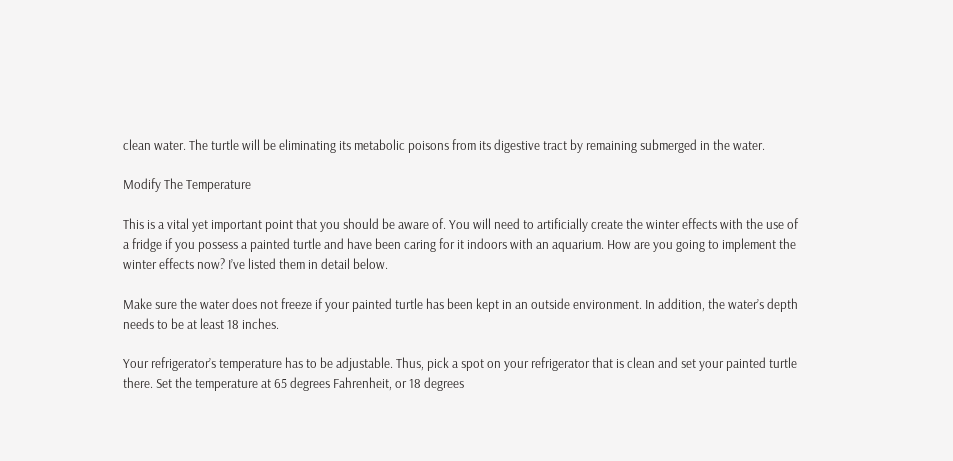clean water. The turtle will be eliminating its metabolic poisons from its digestive tract by remaining submerged in the water.

Modify The Temperature

This is a vital yet important point that you should be aware of. You will need to artificially create the winter effects with the use of a fridge if you possess a painted turtle and have been caring for it indoors with an aquarium. How are you going to implement the winter effects now? I’ve listed them in detail below.

Make sure the water does not freeze if your painted turtle has been kept in an outside environment. In addition, the water’s depth needs to be at least 18 inches.

Your refrigerator’s temperature has to be adjustable. Thus, pick a spot on your refrigerator that is clean and set your painted turtle there. Set the temperature at 65 degrees Fahrenheit, or 18 degrees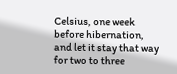Celsius, one week before hibernation, and let it stay that way for two to three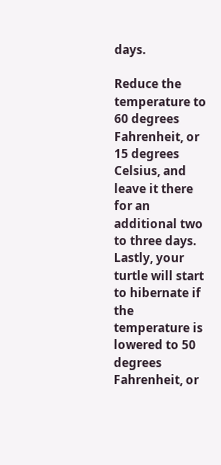days.

Reduce the temperature to 60 degrees Fahrenheit, or 15 degrees Celsius, and leave it there for an additional two to three days. Lastly, your turtle will start to hibernate if the temperature is lowered to 50 degrees Fahrenheit, or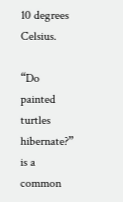10 degrees Celsius.

“Do painted turtles hibernate?” is a common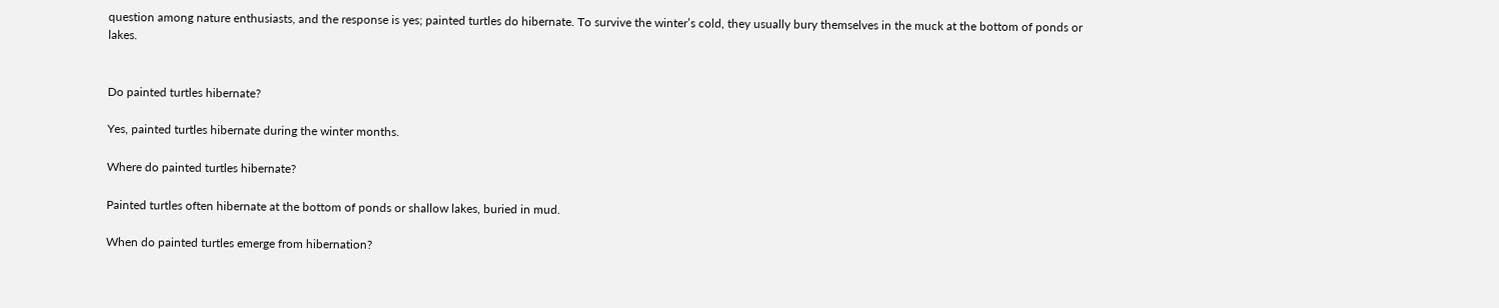question among nature enthusiasts, and the response is yes; painted turtles do hibernate. To survive the winter’s cold, they usually bury themselves in the muck at the bottom of ponds or lakes.


Do painted turtles hibernate?

Yes, painted turtles hibernate during the winter months.

Where do painted turtles hibernate?

Painted turtles often hibernate at the bottom of ponds or shallow lakes, buried in mud.

When do painted turtles emerge from hibernation?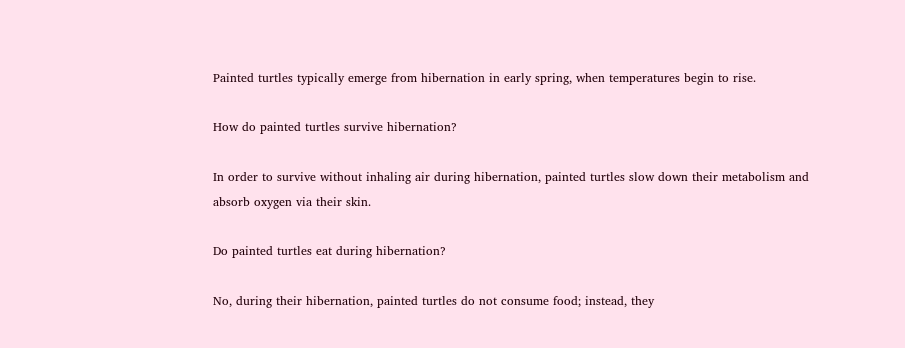Painted turtles typically emerge from hibernation in early spring, when temperatures begin to rise.

How do painted turtles survive hibernation?

In order to survive without inhaling air during hibernation, painted turtles slow down their metabolism and absorb oxygen via their skin.

Do painted turtles eat during hibernation?

No, during their hibernation, painted turtles do not consume food; instead, they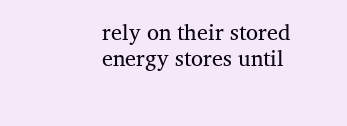rely on their stored energy stores until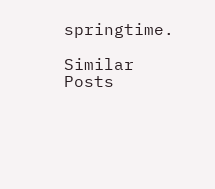springtime.

Similar Posts